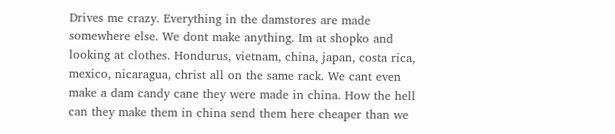Drives me crazy. Everything in the damstores are made somewhere else. We dont make anything. Im at shopko and looking at clothes. Hondurus, vietnam, china, japan, costa rica, mexico, nicaragua, christ all on the same rack. We cant even make a dam candy cane they were made in china. How the hell can they make them in china send them here cheaper than we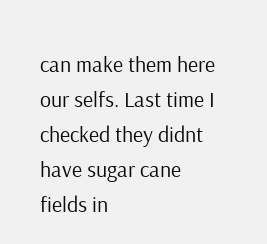can make them here our selfs. Last time I checked they didnt have sugar cane fields in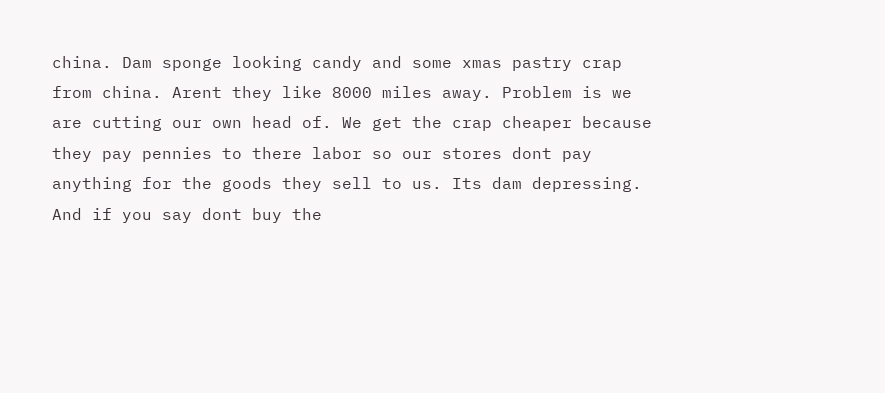china. Dam sponge looking candy and some xmas pastry crap from china. Arent they like 8000 miles away. Problem is we are cutting our own head of. We get the crap cheaper because they pay pennies to there labor so our stores dont pay anything for the goods they sell to us. Its dam depressing. And if you say dont buy the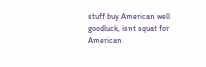stuff buy American well goodluck, isnt squat for American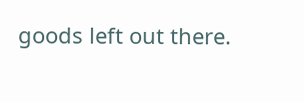goods left out there.